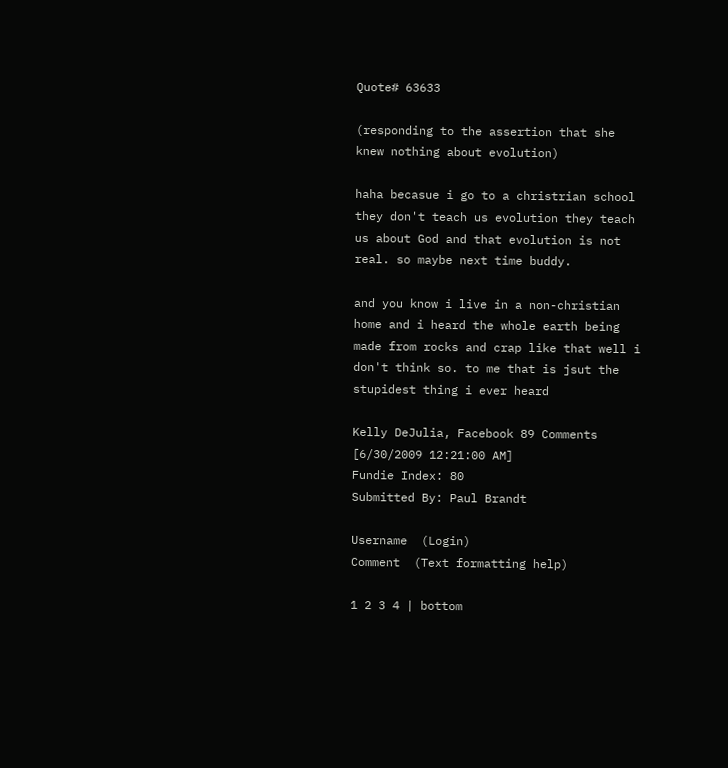Quote# 63633

(responding to the assertion that she knew nothing about evolution)

haha becasue i go to a christrian school they don't teach us evolution they teach us about God and that evolution is not real. so maybe next time buddy.

and you know i live in a non-christian home and i heard the whole earth being made from rocks and crap like that well i don't think so. to me that is jsut the stupidest thing i ever heard

Kelly DeJulia, Facebook 89 Comments [6/30/2009 12:21:00 AM]
Fundie Index: 80
Submitted By: Paul Brandt

Username  (Login)
Comment  (Text formatting help)

1 2 3 4 | bottom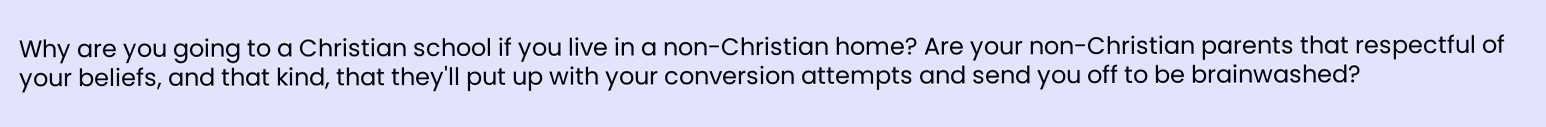Why are you going to a Christian school if you live in a non-Christian home? Are your non-Christian parents that respectful of your beliefs, and that kind, that they'll put up with your conversion attempts and send you off to be brainwashed?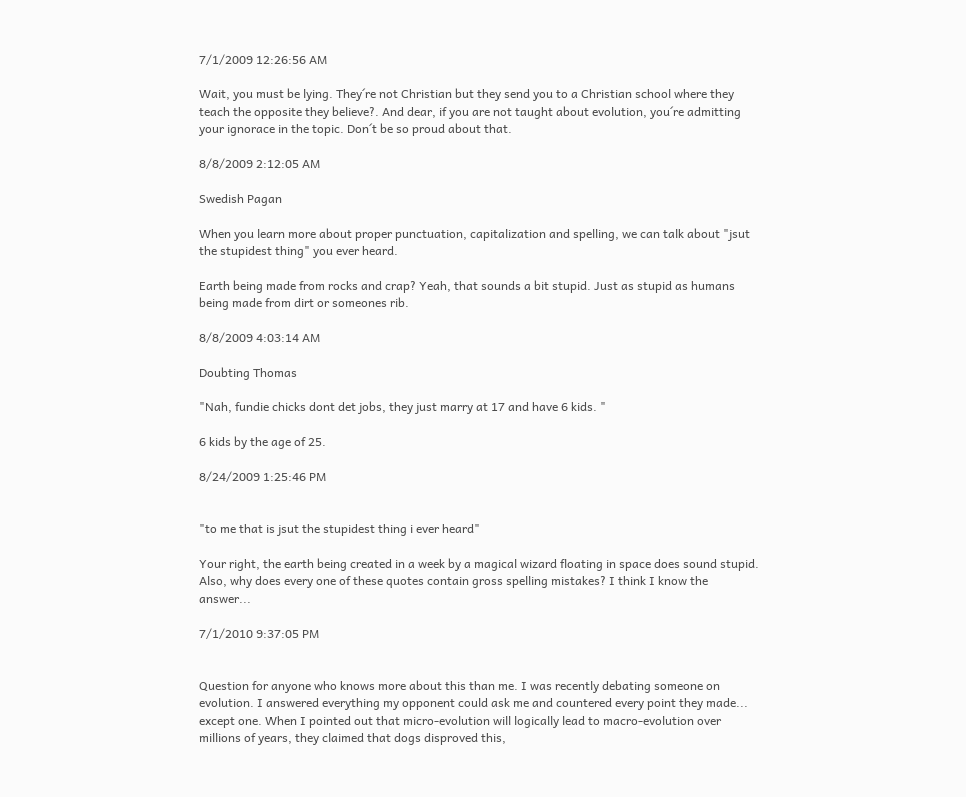7/1/2009 12:26:56 AM

Wait, you must be lying. They´re not Christian but they send you to a Christian school where they teach the opposite they believe?. And dear, if you are not taught about evolution, you´re admitting your ignorace in the topic. Don´t be so proud about that.

8/8/2009 2:12:05 AM

Swedish Pagan

When you learn more about proper punctuation, capitalization and spelling, we can talk about "jsut the stupidest thing" you ever heard.

Earth being made from rocks and crap? Yeah, that sounds a bit stupid. Just as stupid as humans being made from dirt or someones rib.

8/8/2009 4:03:14 AM

Doubting Thomas

"Nah, fundie chicks dont det jobs, they just marry at 17 and have 6 kids. "

6 kids by the age of 25.

8/24/2009 1:25:46 PM


"to me that is jsut the stupidest thing i ever heard"

Your right, the earth being created in a week by a magical wizard floating in space does sound stupid. Also, why does every one of these quotes contain gross spelling mistakes? I think I know the answer...

7/1/2010 9:37:05 PM


Question for anyone who knows more about this than me. I was recently debating someone on evolution. I answered everything my opponent could ask me and countered every point they made... except one. When I pointed out that micro-evolution will logically lead to macro-evolution over millions of years, they claimed that dogs disproved this,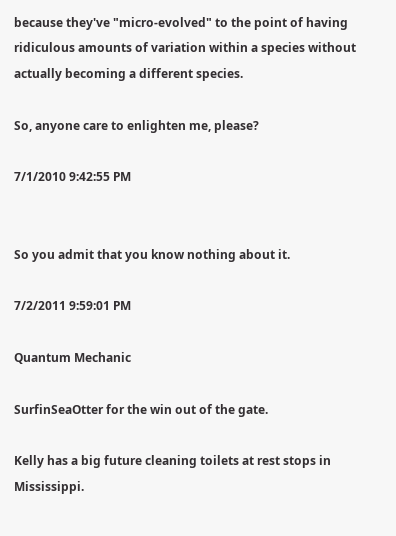because they've "micro-evolved" to the point of having ridiculous amounts of variation within a species without actually becoming a different species.

So, anyone care to enlighten me, please?

7/1/2010 9:42:55 PM


So you admit that you know nothing about it.

7/2/2011 9:59:01 PM

Quantum Mechanic

SurfinSeaOtter for the win out of the gate.

Kelly has a big future cleaning toilets at rest stops in Mississippi.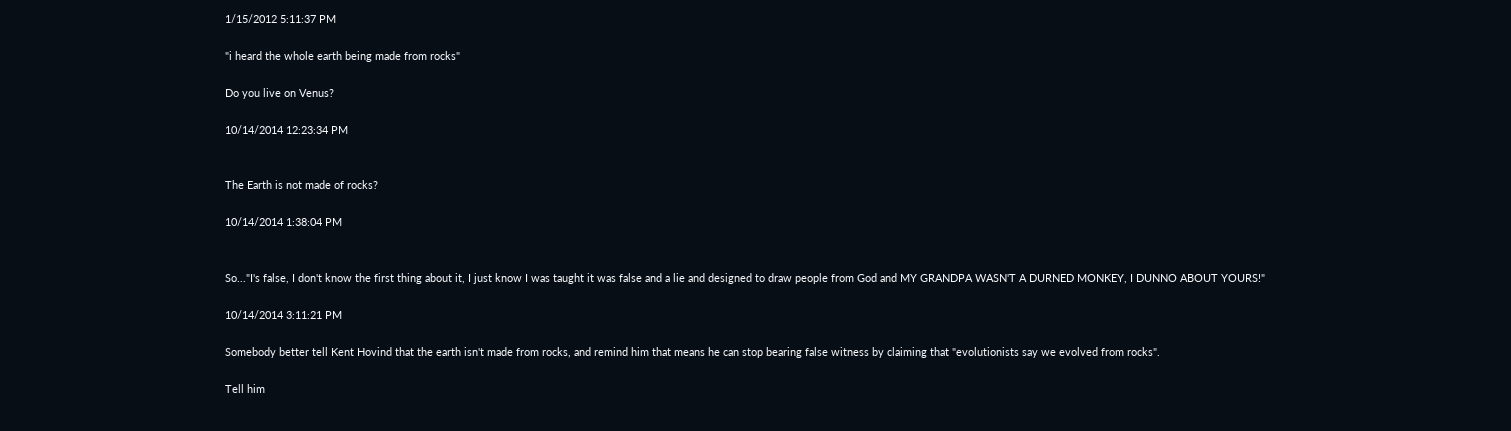1/15/2012 5:11:37 PM

"i heard the whole earth being made from rocks"

Do you live on Venus?

10/14/2014 12:23:34 PM


The Earth is not made of rocks?

10/14/2014 1:38:04 PM


So..."I's false, I don't know the first thing about it, I just know I was taught it was false and a lie and designed to draw people from God and MY GRANDPA WASN'T A DURNED MONKEY, I DUNNO ABOUT YOURS!"

10/14/2014 3:11:21 PM

Somebody better tell Kent Hovind that the earth isn't made from rocks, and remind him that means he can stop bearing false witness by claiming that "evolutionists say we evolved from rocks".

Tell him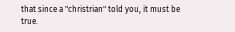that since a "christrian" told you, it must be true.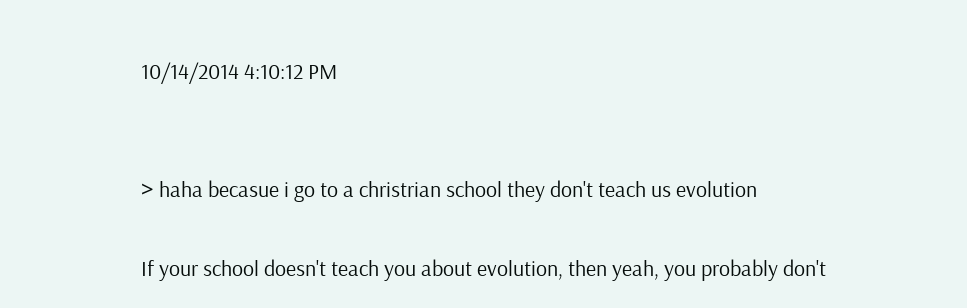10/14/2014 4:10:12 PM


> haha becasue i go to a christrian school they don't teach us evolution

If your school doesn't teach you about evolution, then yeah, you probably don't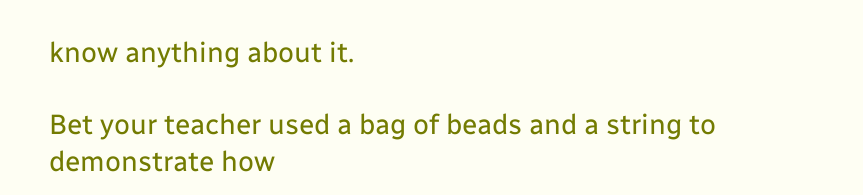know anything about it.

Bet your teacher used a bag of beads and a string to demonstrate how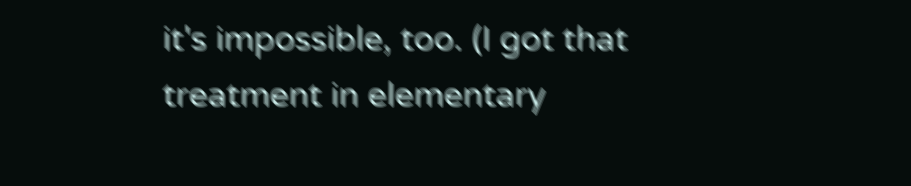it's impossible, too. (I got that treatment in elementary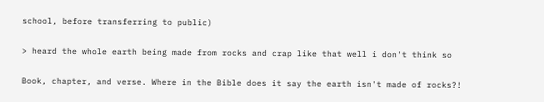school, before transferring to public)

> heard the whole earth being made from rocks and crap like that well i don't think so

Book, chapter, and verse. Where in the Bible does it say the earth isn't made of rocks?!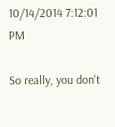10/14/2014 7:12:01 PM

So really, you don't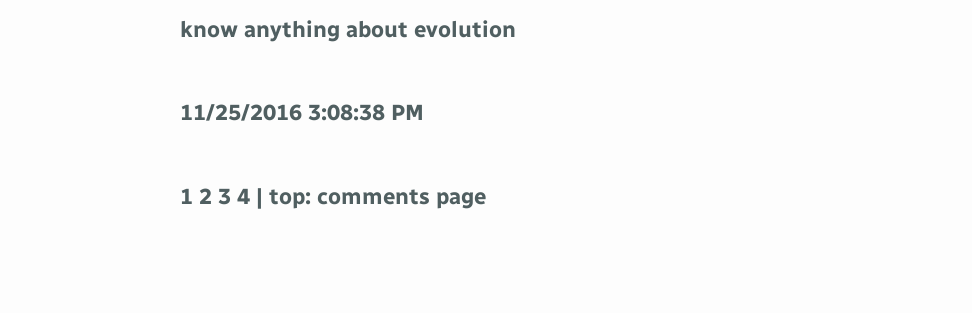know anything about evolution

11/25/2016 3:08:38 PM

1 2 3 4 | top: comments page